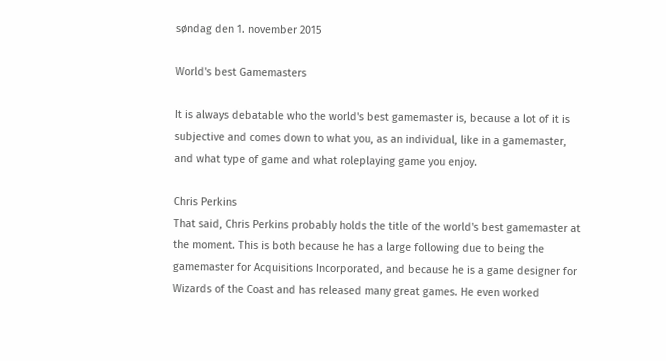søndag den 1. november 2015

World's best Gamemasters

It is always debatable who the world's best gamemaster is, because a lot of it is subjective and comes down to what you, as an individual, like in a gamemaster, and what type of game and what roleplaying game you enjoy.

Chris Perkins
That said, Chris Perkins probably holds the title of the world's best gamemaster at the moment. This is both because he has a large following due to being the gamemaster for Acquisitions Incorporated, and because he is a game designer for Wizards of the Coast and has released many great games. He even worked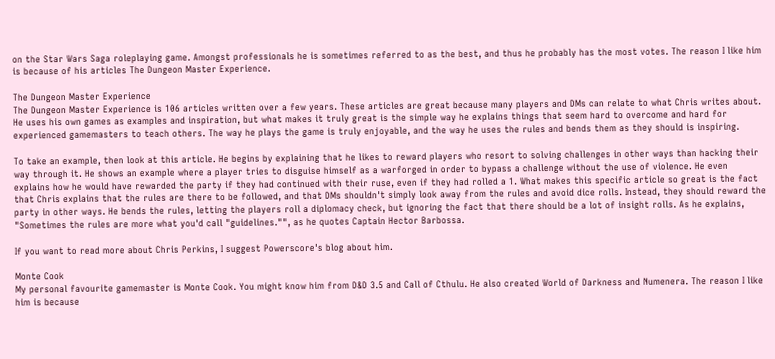on the Star Wars Saga roleplaying game. Amongst professionals he is sometimes referred to as the best, and thus he probably has the most votes. The reason I like him is because of his articles The Dungeon Master Experience.

The Dungeon Master Experience
The Dungeon Master Experience is 106 articles written over a few years. These articles are great because many players and DMs can relate to what Chris writes about. He uses his own games as examples and inspiration, but what makes it truly great is the simple way he explains things that seem hard to overcome and hard for experienced gamemasters to teach others. The way he plays the game is truly enjoyable, and the way he uses the rules and bends them as they should is inspiring.

To take an example, then look at this article. He begins by explaining that he likes to reward players who resort to solving challenges in other ways than hacking their way through it. He shows an example where a player tries to disguise himself as a warforged in order to bypass a challenge without the use of violence. He even explains how he would have rewarded the party if they had continued with their ruse, even if they had rolled a 1. What makes this specific article so great is the fact that Chris explains that the rules are there to be followed, and that DMs shouldn't simply look away from the rules and avoid dice rolls. Instead, they should reward the party in other ways. He bends the rules, letting the players roll a diplomacy check, but ignoring the fact that there should be a lot of insight rolls. As he explains, "Sometimes the rules are more what you'd call "guidelines."", as he quotes Captain Hector Barbossa.

If you want to read more about Chris Perkins, I suggest Powerscore's blog about him.

Monte Cook
My personal favourite gamemaster is Monte Cook. You might know him from D&D 3.5 and Call of Cthulu. He also created World of Darkness and Numenera. The reason I like him is because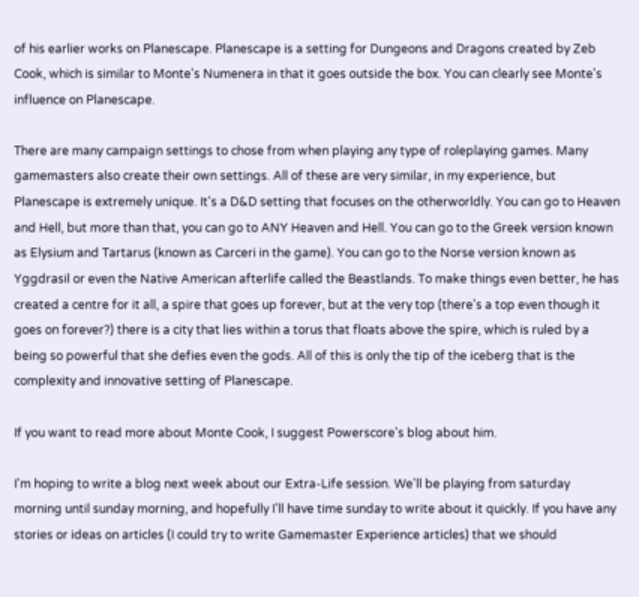of his earlier works on Planescape. Planescape is a setting for Dungeons and Dragons created by Zeb Cook, which is similar to Monte's Numenera in that it goes outside the box. You can clearly see Monte's influence on Planescape.

There are many campaign settings to chose from when playing any type of roleplaying games. Many gamemasters also create their own settings. All of these are very similar, in my experience, but Planescape is extremely unique. It's a D&D setting that focuses on the otherworldly. You can go to Heaven and Hell, but more than that, you can go to ANY Heaven and Hell. You can go to the Greek version known as Elysium and Tartarus (known as Carceri in the game). You can go to the Norse version known as Yggdrasil or even the Native American afterlife called the Beastlands. To make things even better, he has created a centre for it all, a spire that goes up forever, but at the very top (there's a top even though it goes on forever?) there is a city that lies within a torus that floats above the spire, which is ruled by a being so powerful that she defies even the gods. All of this is only the tip of the iceberg that is the complexity and innovative setting of Planescape.

If you want to read more about Monte Cook, I suggest Powerscore's blog about him.

I'm hoping to write a blog next week about our Extra-Life session. We'll be playing from saturday morning until sunday morning, and hopefully I'll have time sunday to write about it quickly. If you have any stories or ideas on articles (I could try to write Gamemaster Experience articles) that we should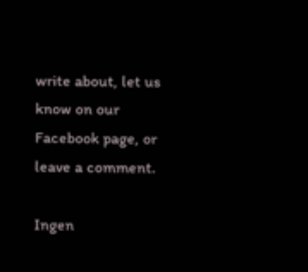write about, let us know on our Facebook page, or leave a comment.

Ingen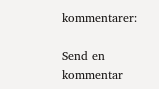kommentarer:

Send en kommentar